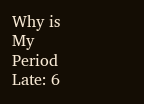Why is My Period Late: 6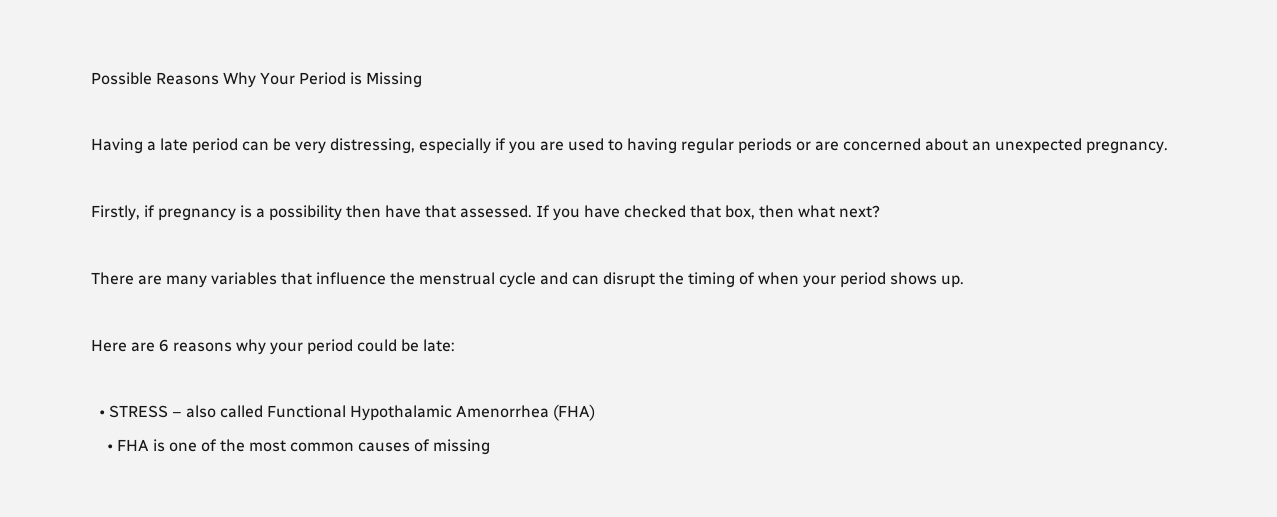Possible Reasons Why Your Period is Missing

Having a late period can be very distressing, especially if you are used to having regular periods or are concerned about an unexpected pregnancy.

Firstly, if pregnancy is a possibility then have that assessed. If you have checked that box, then what next?

There are many variables that influence the menstrual cycle and can disrupt the timing of when your period shows up.

Here are 6 reasons why your period could be late:

  • STRESS – also called Functional Hypothalamic Amenorrhea (FHA)
    • FHA is one of the most common causes of missing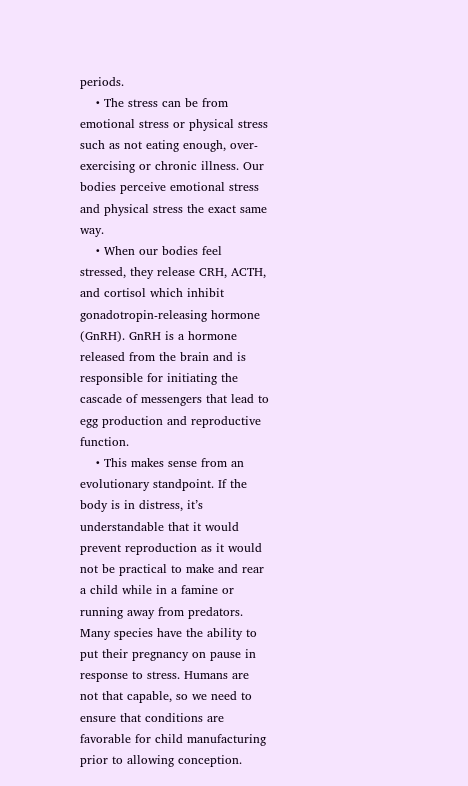periods.
    • The stress can be from emotional stress or physical stress such as not eating enough, over-exercising or chronic illness. Our bodies perceive emotional stress and physical stress the exact same way.
    • When our bodies feel stressed, they release CRH, ACTH, and cortisol which inhibit gonadotropin-releasing hormone (GnRH). GnRH is a hormone released from the brain and is responsible for initiating the cascade of messengers that lead to egg production and reproductive function.
    • This makes sense from an evolutionary standpoint. If the body is in distress, it’s understandable that it would prevent reproduction as it would not be practical to make and rear a child while in a famine or running away from predators. Many species have the ability to put their pregnancy on pause in response to stress. Humans are not that capable, so we need to ensure that conditions are favorable for child manufacturing prior to allowing conception.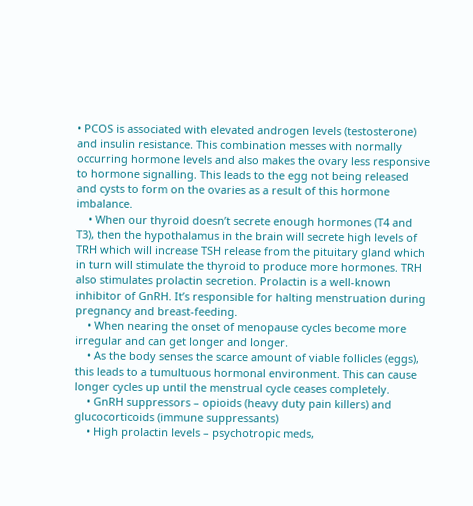• PCOS is associated with elevated androgen levels (testosterone) and insulin resistance. This combination messes with normally occurring hormone levels and also makes the ovary less responsive to hormone signalling. This leads to the egg not being released and cysts to form on the ovaries as a result of this hormone imbalance.
    • When our thyroid doesn’t secrete enough hormones (T4 and T3), then the hypothalamus in the brain will secrete high levels of TRH which will increase TSH release from the pituitary gland which in turn will stimulate the thyroid to produce more hormones. TRH also stimulates prolactin secretion. Prolactin is a well-known inhibitor of GnRH. It’s responsible for halting menstruation during pregnancy and breast-feeding.
    • When nearing the onset of menopause cycles become more irregular and can get longer and longer.
    • As the body senses the scarce amount of viable follicles (eggs), this leads to a tumultuous hormonal environment. This can cause longer cycles up until the menstrual cycle ceases completely.
    • GnRH suppressors – opioids (heavy duty pain killers) and glucocorticoids (immune suppressants)
    • High prolactin levels – psychotropic meds,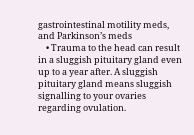gastrointestinal motility meds, and Parkinson’s meds
    • Trauma to the head can result in a sluggish pituitary gland even up to a year after. A sluggish pituitary gland means sluggish signalling to your ovaries regarding ovulation.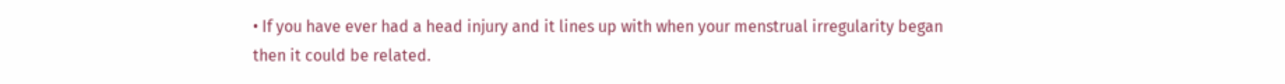• If you have ever had a head injury and it lines up with when your menstrual irregularity began then it could be related.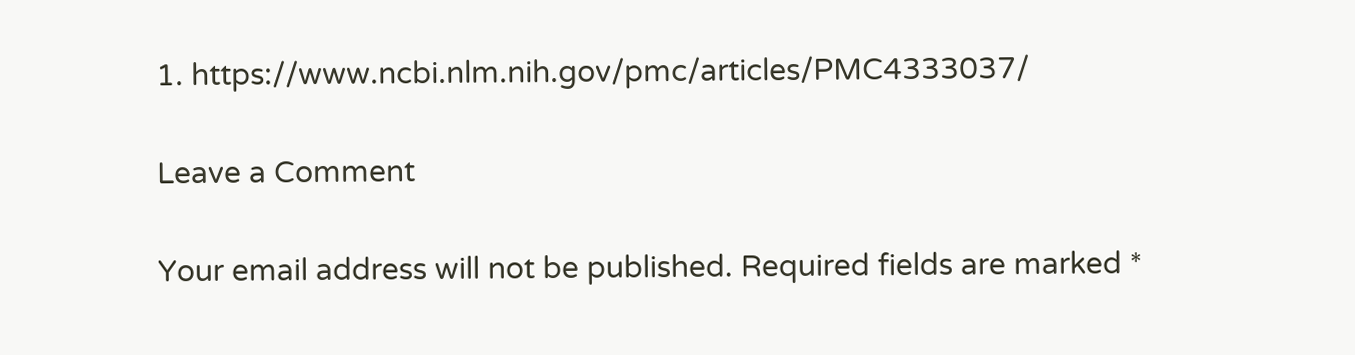1. https://www.ncbi.nlm.nih.gov/pmc/articles/PMC4333037/

Leave a Comment

Your email address will not be published. Required fields are marked *